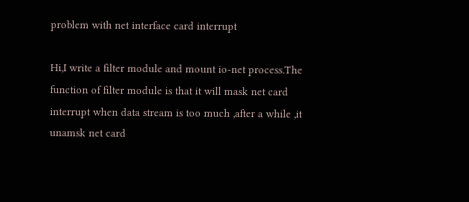problem with net interface card interrupt

Hi,I write a filter module and mount io-net process.The function of filter module is that it will mask net card interrupt when data stream is too much ,after a while ,it unamsk net card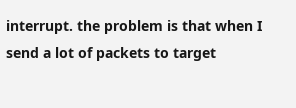interrupt. the problem is that when I send a lot of packets to target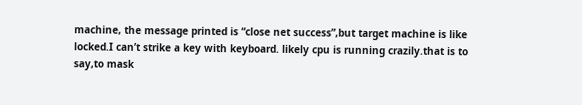machine, the message printed is “close net success”,but target machine is like locked.I can’t strike a key with keyboard. likely cpu is running crazily.that is to say,to mask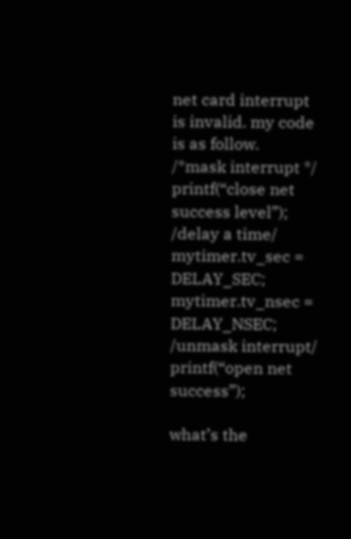net card interrupt is invalid. my code is as follow.
/*mask interrupt */
printf(“close net success level”);
/delay a time/
mytimer.tv_sec = DELAY_SEC;
mytimer.tv_nsec = DELAY_NSEC;
/unmask interrupt/
printf(“open net success”);

what’s the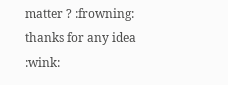matter ? :frowning: thanks for any idea :wink: